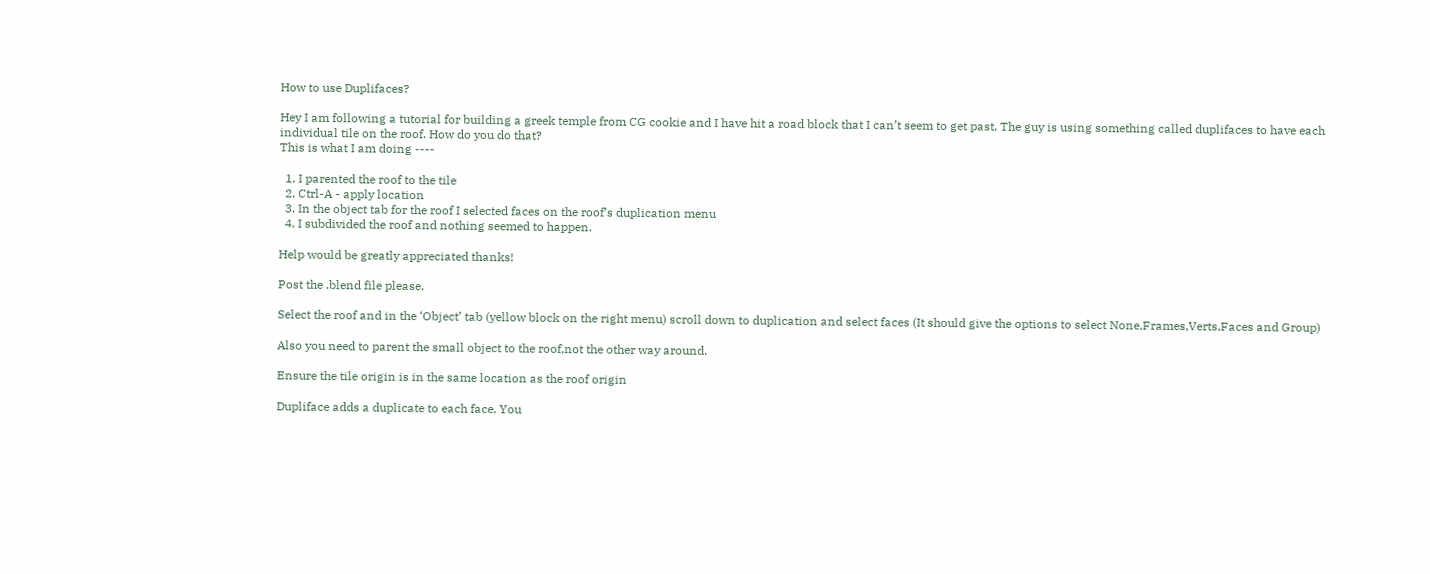How to use Duplifaces?

Hey I am following a tutorial for building a greek temple from CG cookie and I have hit a road block that I can’t seem to get past. The guy is using something called duplifaces to have each individual tile on the roof. How do you do that?
This is what I am doing ----

  1. I parented the roof to the tile
  2. Ctrl-A - apply location
  3. In the object tab for the roof I selected faces on the roof’s duplication menu
  4. I subdivided the roof and nothing seemed to happen.

Help would be greatly appreciated thanks!

Post the .blend file please.

Select the roof and in the ‘Object’ tab (yellow block on the right menu) scroll down to duplication and select faces (It should give the options to select None,Frames,Verts,Faces and Group)

Also you need to parent the small object to the roof,not the other way around.

Ensure the tile origin is in the same location as the roof origin

Dupliface adds a duplicate to each face. You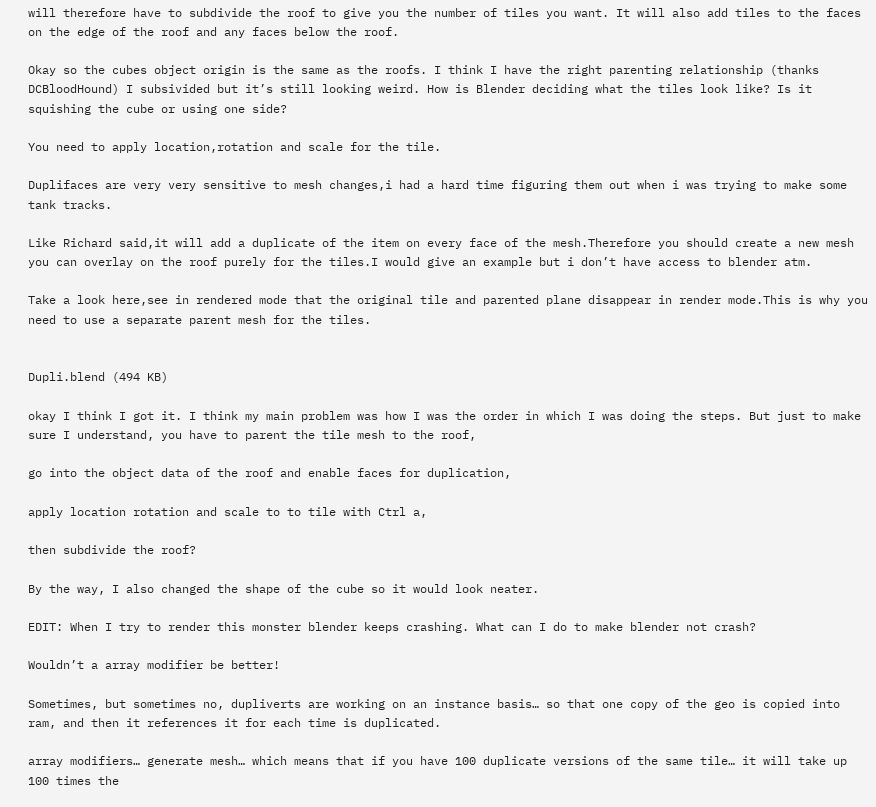will therefore have to subdivide the roof to give you the number of tiles you want. It will also add tiles to the faces on the edge of the roof and any faces below the roof.

Okay so the cubes object origin is the same as the roofs. I think I have the right parenting relationship (thanks DCBloodHound) I subsivided but it’s still looking weird. How is Blender deciding what the tiles look like? Is it squishing the cube or using one side?

You need to apply location,rotation and scale for the tile.

Duplifaces are very very sensitive to mesh changes,i had a hard time figuring them out when i was trying to make some tank tracks.

Like Richard said,it will add a duplicate of the item on every face of the mesh.Therefore you should create a new mesh you can overlay on the roof purely for the tiles.I would give an example but i don’t have access to blender atm.

Take a look here,see in rendered mode that the original tile and parented plane disappear in render mode.This is why you need to use a separate parent mesh for the tiles.


Dupli.blend (494 KB)

okay I think I got it. I think my main problem was how I was the order in which I was doing the steps. But just to make sure I understand, you have to parent the tile mesh to the roof,

go into the object data of the roof and enable faces for duplication,

apply location rotation and scale to to tile with Ctrl a,

then subdivide the roof?

By the way, I also changed the shape of the cube so it would look neater.

EDIT: When I try to render this monster blender keeps crashing. What can I do to make blender not crash?

Wouldn’t a array modifier be better!

Sometimes, but sometimes no, dupliverts are working on an instance basis… so that one copy of the geo is copied into ram, and then it references it for each time is duplicated.

array modifiers… generate mesh… which means that if you have 100 duplicate versions of the same tile… it will take up 100 times the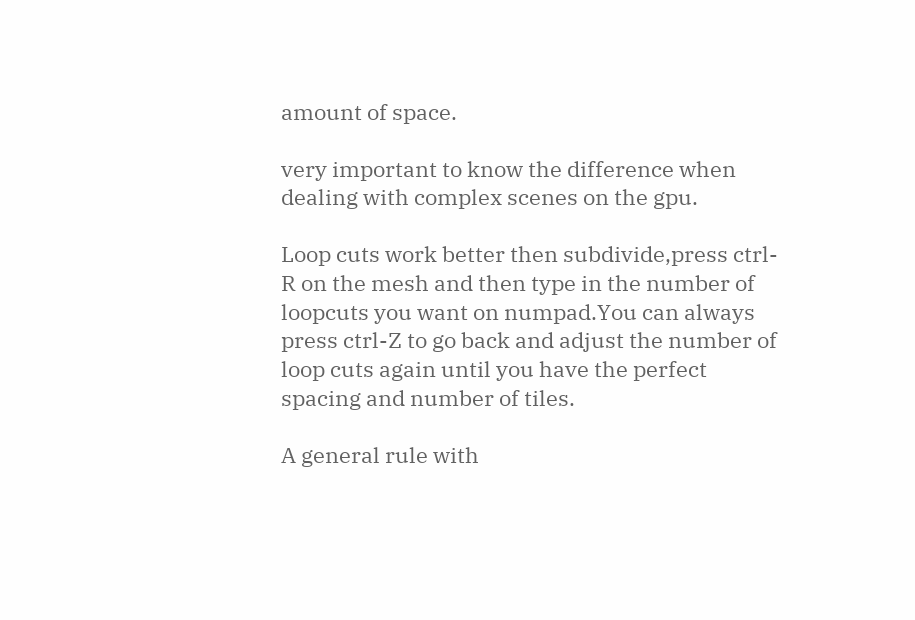amount of space.

very important to know the difference when dealing with complex scenes on the gpu.

Loop cuts work better then subdivide,press ctrl-R on the mesh and then type in the number of loopcuts you want on numpad.You can always press ctrl-Z to go back and adjust the number of loop cuts again until you have the perfect spacing and number of tiles.

A general rule with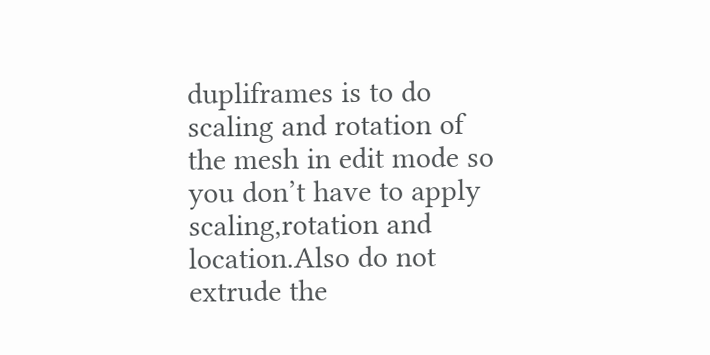dupliframes is to do scaling and rotation of the mesh in edit mode so you don’t have to apply scaling,rotation and location.Also do not extrude the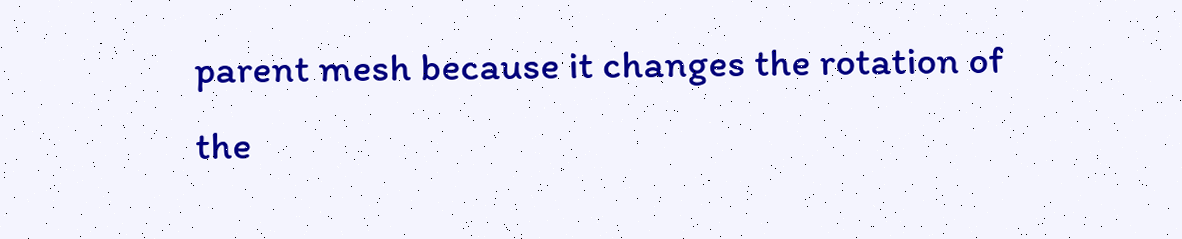parent mesh because it changes the rotation of the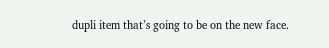dupli item that’s going to be on the new face.